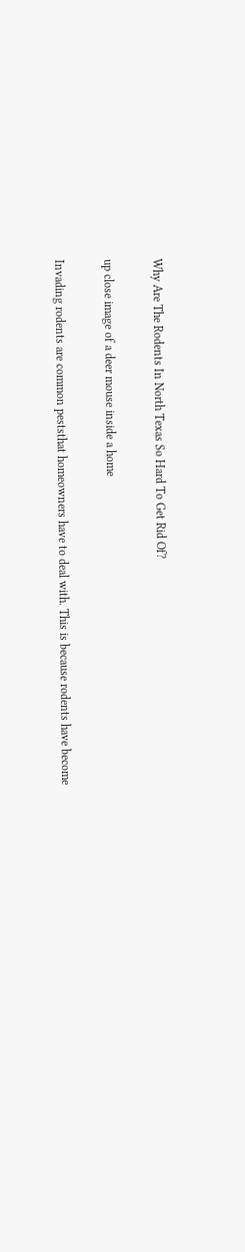Why Are The Rodents In North Texas So Hard To Get Rid Of?

up close image of a deer mouse inside a home

Invading rodents are common peststhat homeowners have to deal with. This is because rodents have become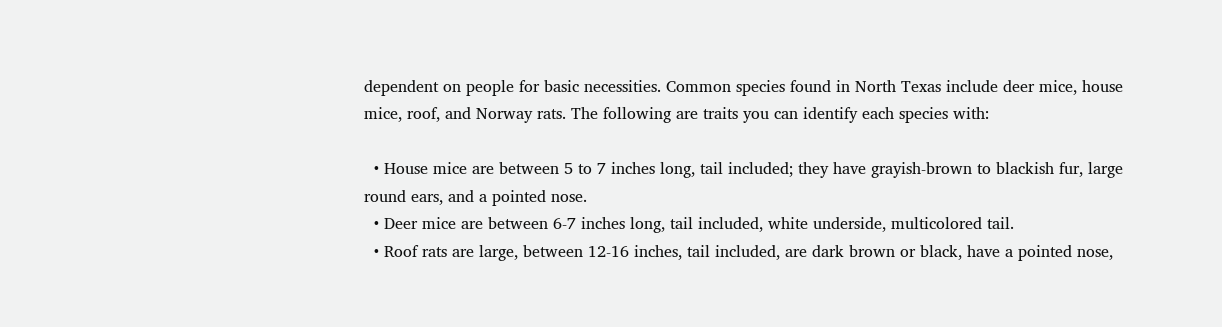dependent on people for basic necessities. Common species found in North Texas include deer mice, house mice, roof, and Norway rats. The following are traits you can identify each species with:

  • House mice are between 5 to 7 inches long, tail included; they have grayish-brown to blackish fur, large round ears, and a pointed nose.
  • Deer mice are between 6-7 inches long, tail included, white underside, multicolored tail.
  • Roof rats are large, between 12-16 inches, tail included, are dark brown or black, have a pointed nose,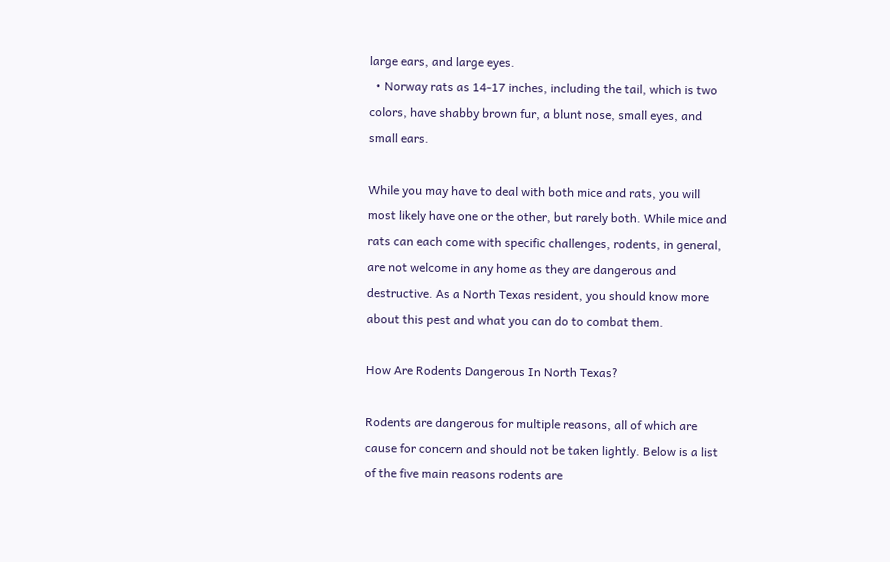large ears, and large eyes.
  • Norway rats as 14-17 inches, including the tail, which is two colors, have shabby brown fur, a blunt nose, small eyes, and small ears.

While you may have to deal with both mice and rats, you will most likely have one or the other, but rarely both. While mice and rats can each come with specific challenges, rodents, in general, are not welcome in any home as they are dangerous and destructive. As a North Texas resident, you should know more about this pest and what you can do to combat them.

How Are Rodents Dangerous In North Texas?

Rodents are dangerous for multiple reasons, all of which are cause for concern and should not be taken lightly. Below is a list of the five main reasons rodents are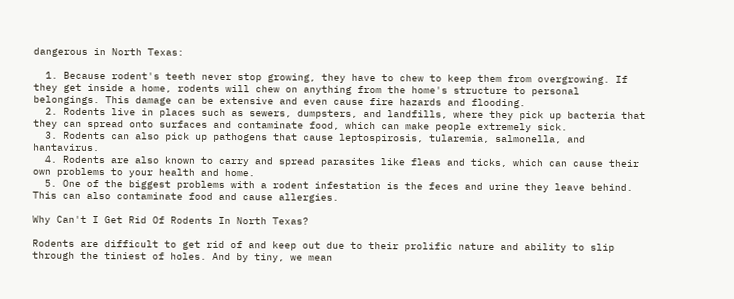dangerous in North Texas:

  1. Because rodent's teeth never stop growing, they have to chew to keep them from overgrowing. If they get inside a home, rodents will chew on anything from the home's structure to personal belongings. This damage can be extensive and even cause fire hazards and flooding.
  2. Rodents live in places such as sewers, dumpsters, and landfills, where they pick up bacteria that they can spread onto surfaces and contaminate food, which can make people extremely sick.
  3. Rodents can also pick up pathogens that cause leptospirosis, tularemia, salmonella, and hantavirus.
  4. Rodents are also known to carry and spread parasites like fleas and ticks, which can cause their own problems to your health and home.
  5. One of the biggest problems with a rodent infestation is the feces and urine they leave behind. This can also contaminate food and cause allergies.

Why Can't I Get Rid Of Rodents In North Texas?

Rodents are difficult to get rid of and keep out due to their prolific nature and ability to slip through the tiniest of holes. And by tiny, we mean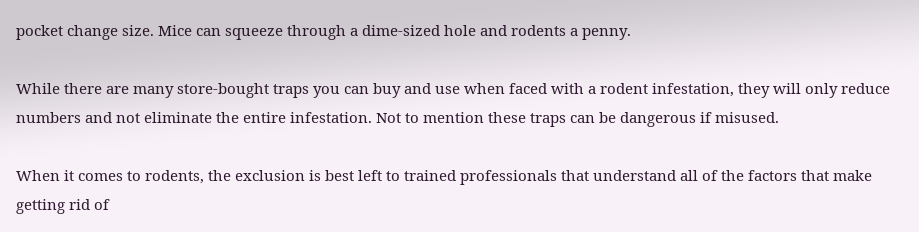pocket change size. Mice can squeeze through a dime-sized hole and rodents a penny.

While there are many store-bought traps you can buy and use when faced with a rodent infestation, they will only reduce numbers and not eliminate the entire infestation. Not to mention these traps can be dangerous if misused.

When it comes to rodents, the exclusion is best left to trained professionals that understand all of the factors that make getting rid of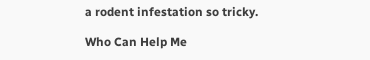a rodent infestation so tricky.

Who Can Help Me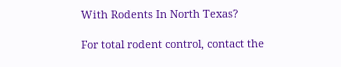With Rodents In North Texas?

For total rodent control, contact the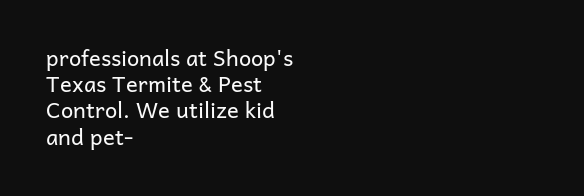professionals at Shoop's Texas Termite & Pest Control. We utilize kid and pet-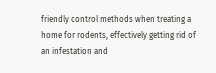friendly control methods when treating a home for rodents, effectively getting rid of an infestation and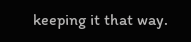keeping it that way.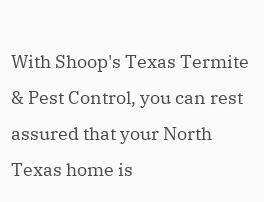With Shoop's Texas Termite & Pest Control, you can rest assured that your North Texas home is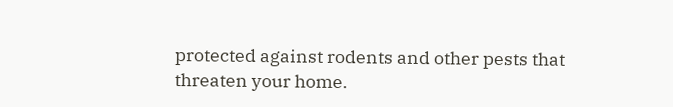protected against rodents and other pests that threaten your home.